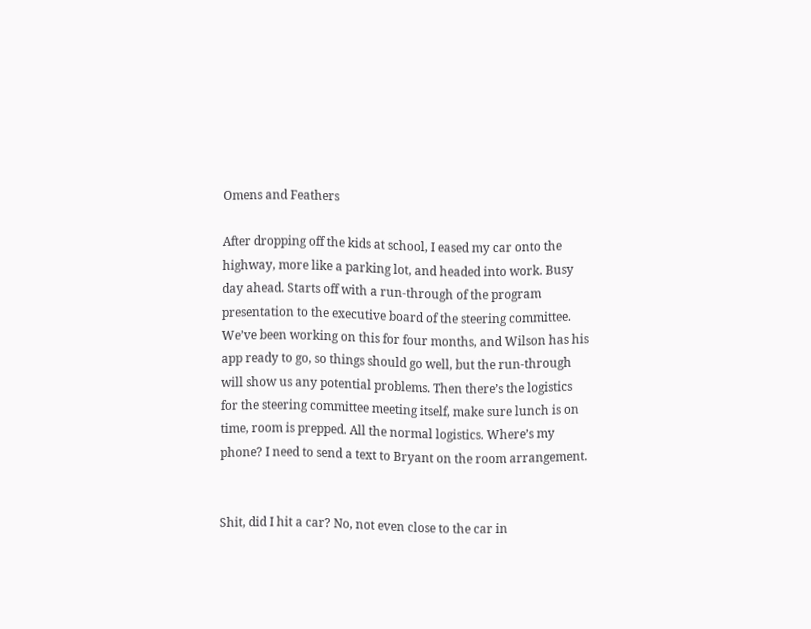Omens and Feathers

After dropping off the kids at school, I eased my car onto the highway, more like a parking lot, and headed into work. Busy day ahead. Starts off with a run-through of the program presentation to the executive board of the steering committee. We’ve been working on this for four months, and Wilson has his app ready to go, so things should go well, but the run-through will show us any potential problems. Then there’s the logistics for the steering committee meeting itself, make sure lunch is on time, room is prepped. All the normal logistics. Where’s my phone? I need to send a text to Bryant on the room arrangement.


Shit, did I hit a car? No, not even close to the car in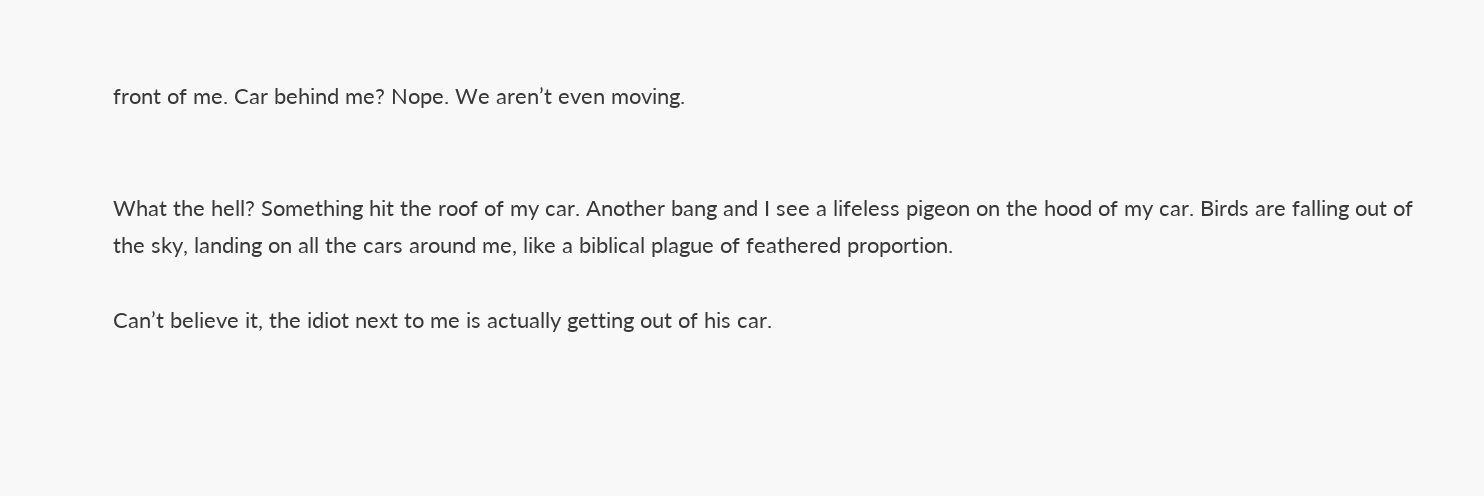front of me. Car behind me? Nope. We aren’t even moving.


What the hell? Something hit the roof of my car. Another bang and I see a lifeless pigeon on the hood of my car. Birds are falling out of the sky, landing on all the cars around me, like a biblical plague of feathered proportion.

Can’t believe it, the idiot next to me is actually getting out of his car.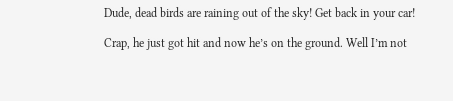Dude, dead birds are raining out of the sky! Get back in your car!

Crap, he just got hit and now he’s on the ground. Well I’m not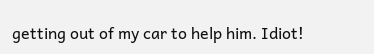getting out of my car to help him. Idiot!